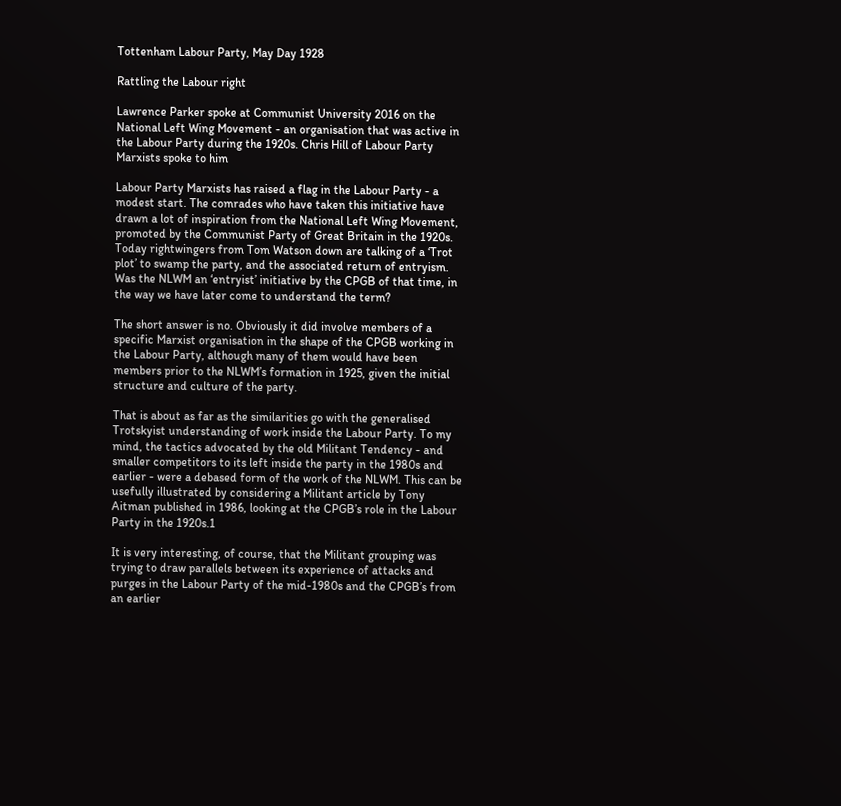Tottenham Labour Party, May Day 1928

Rattling the Labour right

Lawrence Parker spoke at Communist University 2016 on the National Left Wing Movement - an organisation that was active in the Labour Party during the 1920s. Chris Hill of Labour Party Marxists spoke to him

Labour Party Marxists has raised a flag in the Labour Party - a modest start. The comrades who have taken this initiative have drawn a lot of inspiration from the National Left Wing Movement, promoted by the Communist Party of Great Britain in the 1920s. Today rightwingers from Tom Watson down are talking of a ‘Trot plot’ to swamp the party, and the associated return of entryism. Was the NLWM an ‘entryist’ initiative by the CPGB of that time, in the way we have later come to understand the term?

The short answer is no. Obviously it did involve members of a specific Marxist organisation in the shape of the CPGB working in the Labour Party, although many of them would have been members prior to the NLWM’s formation in 1925, given the initial structure and culture of the party.

That is about as far as the similarities go with the generalised Trotskyist understanding of work inside the Labour Party. To my mind, the tactics advocated by the old Militant Tendency - and smaller competitors to its left inside the party in the 1980s and earlier - were a debased form of the work of the NLWM. This can be usefully illustrated by considering a Militant article by Tony Aitman published in 1986, looking at the CPGB’s role in the Labour Party in the 1920s.1

It is very interesting, of course, that the Militant grouping was trying to draw parallels between its experience of attacks and purges in the Labour Party of the mid-1980s and the CPGB’s from an earlier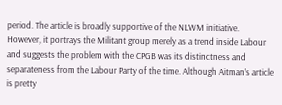period. The article is broadly supportive of the NLWM initiative. However, it portrays the Militant group merely as a trend inside Labour and suggests the problem with the CPGB was its distinctness and separateness from the Labour Party of the time. Although Aitman’s article is pretty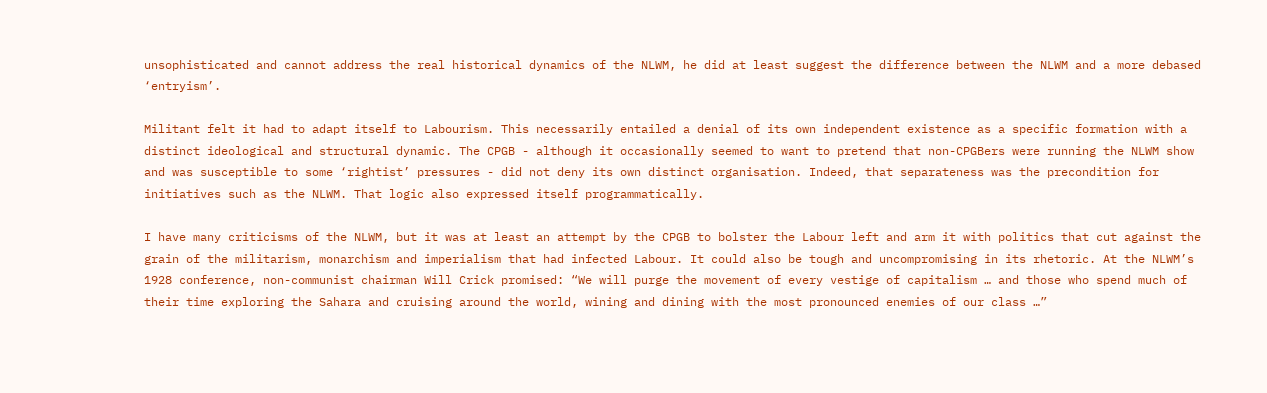unsophisticated and cannot address the real historical dynamics of the NLWM, he did at least suggest the difference between the NLWM and a more debased ‘entryism’.

Militant felt it had to adapt itself to Labourism. This necessarily entailed a denial of its own independent existence as a specific formation with a distinct ideological and structural dynamic. The CPGB - although it occasionally seemed to want to pretend that non-CPGBers were running the NLWM show and was susceptible to some ‘rightist’ pressures - did not deny its own distinct organisation. Indeed, that separateness was the precondition for initiatives such as the NLWM. That logic also expressed itself programmatically.

I have many criticisms of the NLWM, but it was at least an attempt by the CPGB to bolster the Labour left and arm it with politics that cut against the grain of the militarism, monarchism and imperialism that had infected Labour. It could also be tough and uncompromising in its rhetoric. At the NLWM’s 1928 conference, non-communist chairman Will Crick promised: “We will purge the movement of every vestige of capitalism … and those who spend much of their time exploring the Sahara and cruising around the world, wining and dining with the most pronounced enemies of our class …”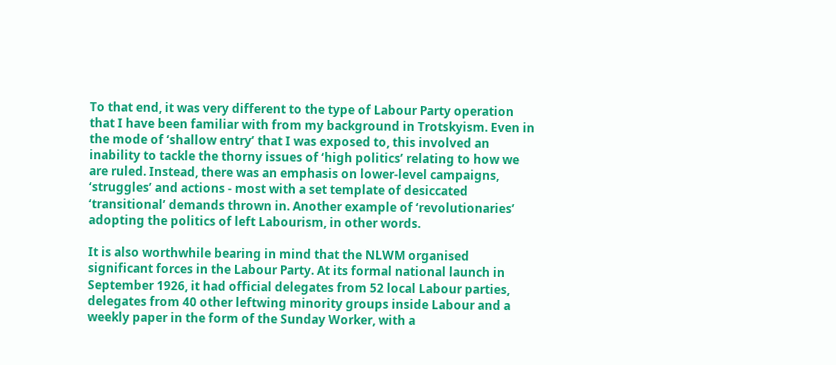To that end, it was very different to the type of Labour Party operation that I have been familiar with from my background in Trotskyism. Even in the mode of ‘shallow entry’ that I was exposed to, this involved an inability to tackle the thorny issues of ‘high politics’ relating to how we are ruled. Instead, there was an emphasis on lower-level campaigns, ‘struggles’ and actions - most with a set template of desiccated ‘transitional’ demands thrown in. Another example of ‘revolutionaries’ adopting the politics of left Labourism, in other words.

It is also worthwhile bearing in mind that the NLWM organised significant forces in the Labour Party. At its formal national launch in September 1926, it had official delegates from 52 local Labour parties, delegates from 40 other leftwing minority groups inside Labour and a weekly paper in the form of the Sunday Worker, with a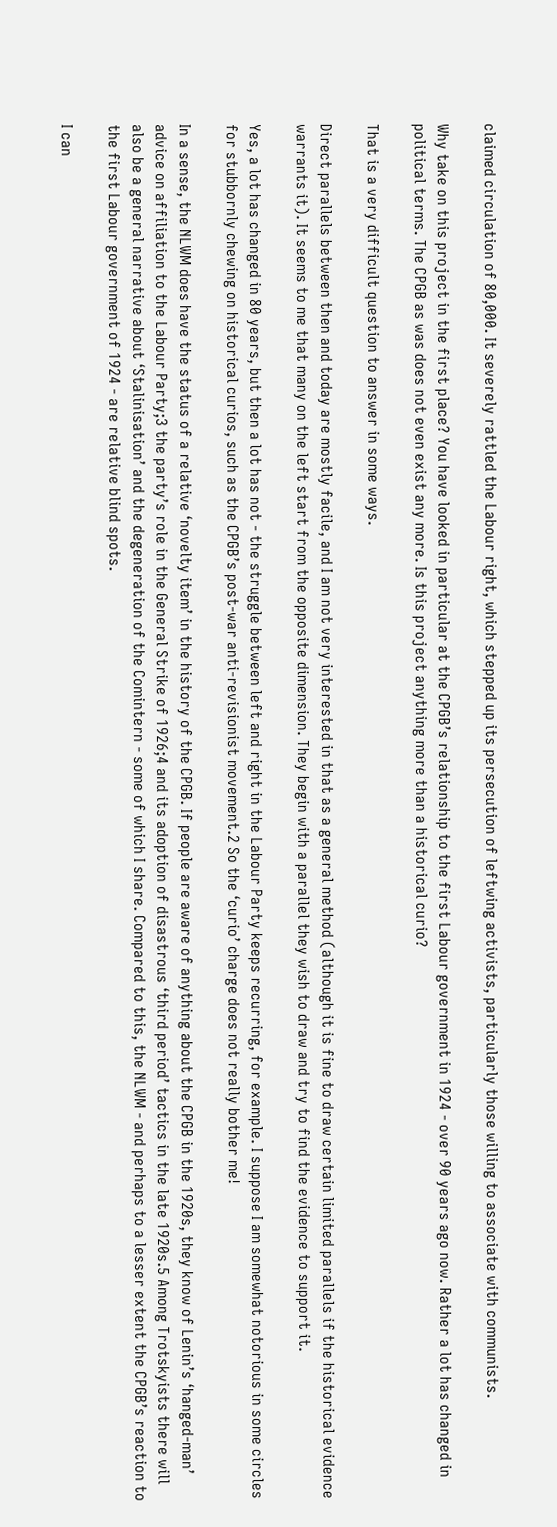claimed circulation of 80,000. It severely rattled the Labour right, which stepped up its persecution of leftwing activists, particularly those willing to associate with communists.

Why take on this project in the first place? You have looked in particular at the CPGB’s relationship to the first Labour government in 1924 - over 90 years ago now. Rather a lot has changed in political terms. The CPGB as was does not even exist any more. Is this project anything more than a historical curio?

That is a very difficult question to answer in some ways.

Direct parallels between then and today are mostly facile, and I am not very interested in that as a general method (although it is fine to draw certain limited parallels if the historical evidence warrants it). It seems to me that many on the left start from the opposite dimension. They begin with a parallel they wish to draw and try to find the evidence to support it.

Yes, a lot has changed in 80 years, but then a lot has not - the struggle between left and right in the Labour Party keeps recurring, for example. I suppose I am somewhat notorious in some circles for stubbornly chewing on historical curios, such as the CPGB’s post-war anti-revisionist movement.2 So the ‘curio’ charge does not really bother me!

In a sense, the NLWM does have the status of a relative ‘novelty item’ in the history of the CPGB. If people are aware of anything about the CPGB in the 1920s, they know of Lenin’s ‘hanged-man’ advice on affiliation to the Labour Party;3 the party’s role in the General Strike of 1926;4 and its adoption of disastrous ‘third period’ tactics in the late 1920s.5 Among Trotskyists there will also be a general narrative about ‘Stalinisation’ and the degeneration of the Comintern - some of which I share. Compared to this, the NLWM - and perhaps to a lesser extent the CPGB’s reaction to the first Labour government of 1924 - are relative blind spots.

I can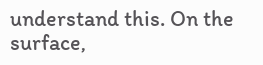understand this. On the surface,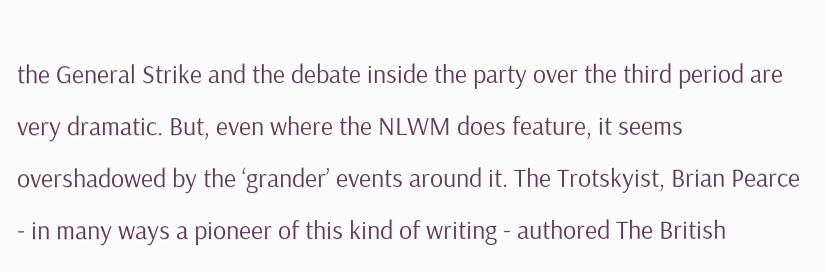the General Strike and the debate inside the party over the third period are very dramatic. But, even where the NLWM does feature, it seems overshadowed by the ‘grander’ events around it. The Trotskyist, Brian Pearce - in many ways a pioneer of this kind of writing - authored The British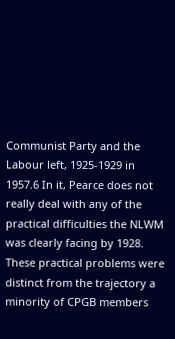Communist Party and the Labour left, 1925-1929 in 1957.6 In it, Pearce does not really deal with any of the practical difficulties the NLWM was clearly facing by 1928. These practical problems were distinct from the trajectory a minority of CPGB members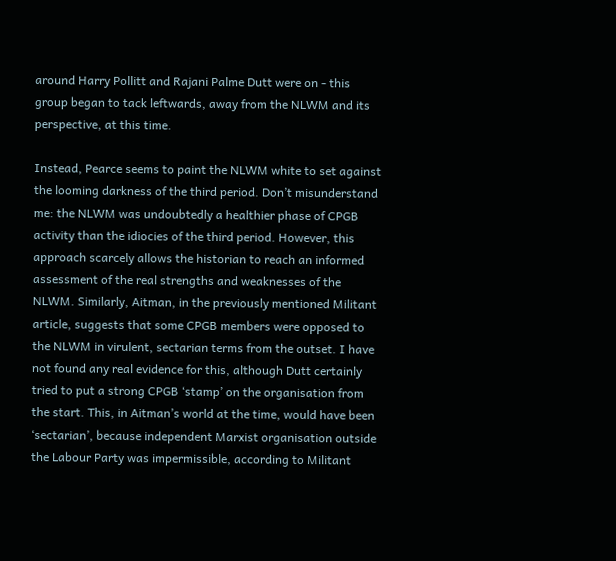around Harry Pollitt and Rajani Palme Dutt were on - this group began to tack leftwards, away from the NLWM and its perspective, at this time.

Instead, Pearce seems to paint the NLWM white to set against the looming darkness of the third period. Don’t misunderstand me: the NLWM was undoubtedly a healthier phase of CPGB activity than the idiocies of the third period. However, this approach scarcely allows the historian to reach an informed assessment of the real strengths and weaknesses of the NLWM. Similarly, Aitman, in the previously mentioned Militant article, suggests that some CPGB members were opposed to the NLWM in virulent, sectarian terms from the outset. I have not found any real evidence for this, although Dutt certainly tried to put a strong CPGB ‘stamp’ on the organisation from the start. This, in Aitman’s world at the time, would have been ‘sectarian’, because independent Marxist organisation outside the Labour Party was impermissible, according to Militant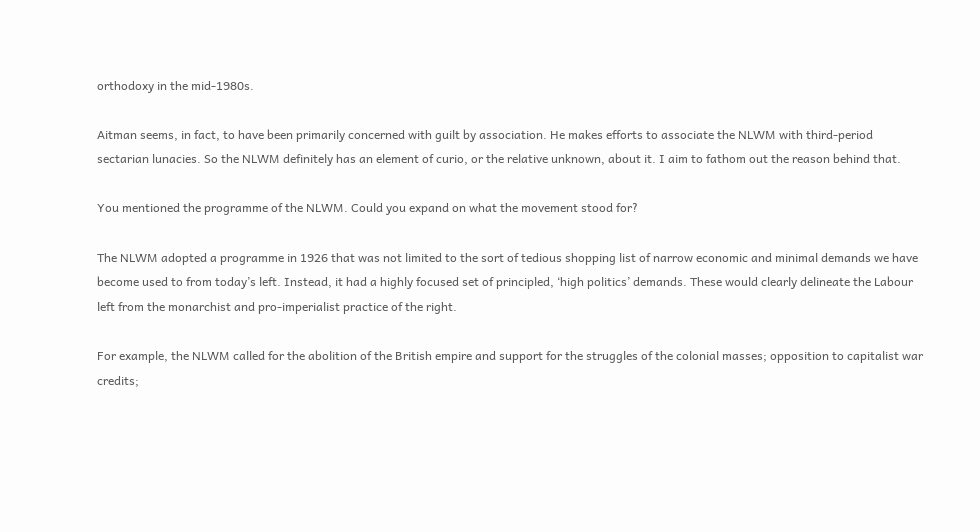orthodoxy in the mid-1980s.

Aitman seems, in fact, to have been primarily concerned with guilt by association. He makes efforts to associate the NLWM with third-period sectarian lunacies. So the NLWM definitely has an element of curio, or the relative unknown, about it. I aim to fathom out the reason behind that.

You mentioned the programme of the NLWM. Could you expand on what the movement stood for?

The NLWM adopted a programme in 1926 that was not limited to the sort of tedious shopping list of narrow economic and minimal demands we have become used to from today’s left. Instead, it had a highly focused set of principled, ‘high politics’ demands. These would clearly delineate the Labour left from the monarchist and pro-imperialist practice of the right.

For example, the NLWM called for the abolition of the British empire and support for the struggles of the colonial masses; opposition to capitalist war credits;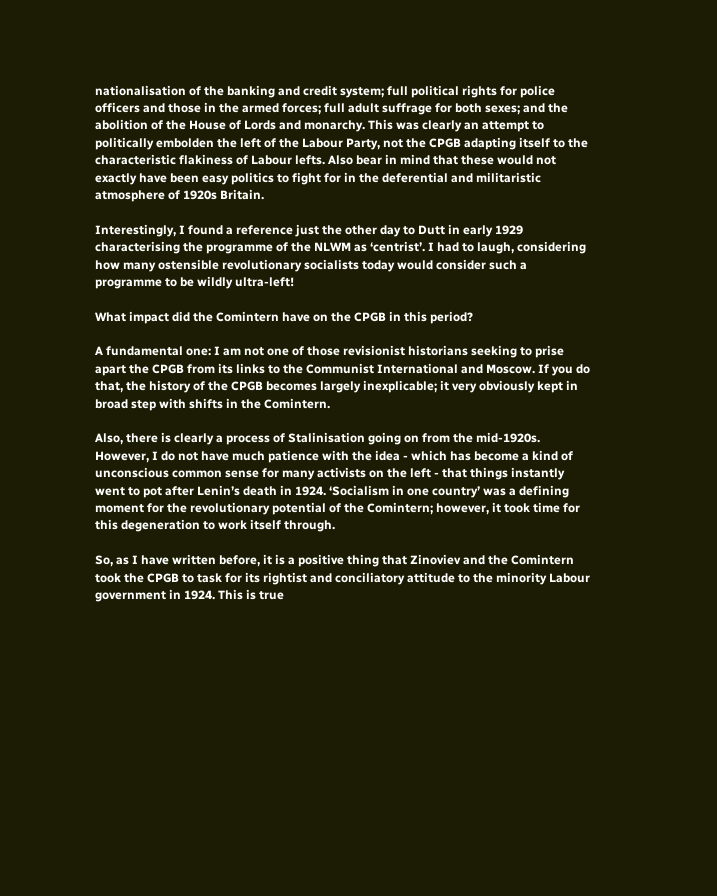nationalisation of the banking and credit system; full political rights for police officers and those in the armed forces; full adult suffrage for both sexes; and the abolition of the House of Lords and monarchy. This was clearly an attempt to politically embolden the left of the Labour Party, not the CPGB adapting itself to the characteristic flakiness of Labour lefts. Also bear in mind that these would not exactly have been easy politics to fight for in the deferential and militaristic atmosphere of 1920s Britain.

Interestingly, I found a reference just the other day to Dutt in early 1929 characterising the programme of the NLWM as ‘centrist’. I had to laugh, considering how many ostensible revolutionary socialists today would consider such a programme to be wildly ultra-left!

What impact did the Comintern have on the CPGB in this period?

A fundamental one: I am not one of those revisionist historians seeking to prise apart the CPGB from its links to the Communist International and Moscow. If you do that, the history of the CPGB becomes largely inexplicable; it very obviously kept in broad step with shifts in the Comintern.

Also, there is clearly a process of Stalinisation going on from the mid-1920s. However, I do not have much patience with the idea - which has become a kind of unconscious common sense for many activists on the left - that things instantly went to pot after Lenin’s death in 1924. ‘Socialism in one country’ was a defining moment for the revolutionary potential of the Comintern; however, it took time for this degeneration to work itself through.

So, as I have written before, it is a positive thing that Zinoviev and the Comintern took the CPGB to task for its rightist and conciliatory attitude to the minority Labour government in 1924. This is true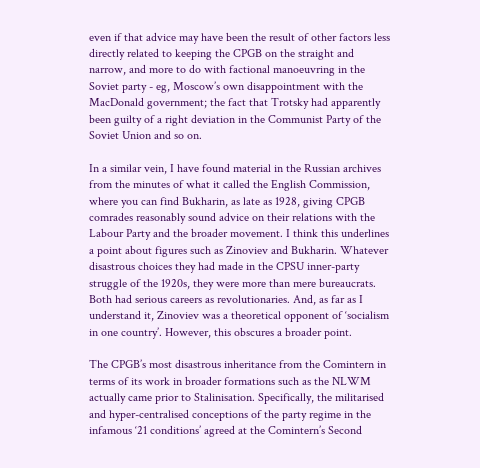even if that advice may have been the result of other factors less directly related to keeping the CPGB on the straight and narrow, and more to do with factional manoeuvring in the Soviet party - eg, Moscow’s own disappointment with the MacDonald government; the fact that Trotsky had apparently been guilty of a right deviation in the Communist Party of the Soviet Union and so on.

In a similar vein, I have found material in the Russian archives from the minutes of what it called the English Commission, where you can find Bukharin, as late as 1928, giving CPGB comrades reasonably sound advice on their relations with the Labour Party and the broader movement. I think this underlines a point about figures such as Zinoviev and Bukharin. Whatever disastrous choices they had made in the CPSU inner-party struggle of the 1920s, they were more than mere bureaucrats. Both had serious careers as revolutionaries. And, as far as I understand it, Zinoviev was a theoretical opponent of ‘socialism in one country’. However, this obscures a broader point.

The CPGB’s most disastrous inheritance from the Comintern in terms of its work in broader formations such as the NLWM actually came prior to Stalinisation. Specifically, the militarised and hyper-centralised conceptions of the party regime in the infamous ‘21 conditions’ agreed at the Comintern’s Second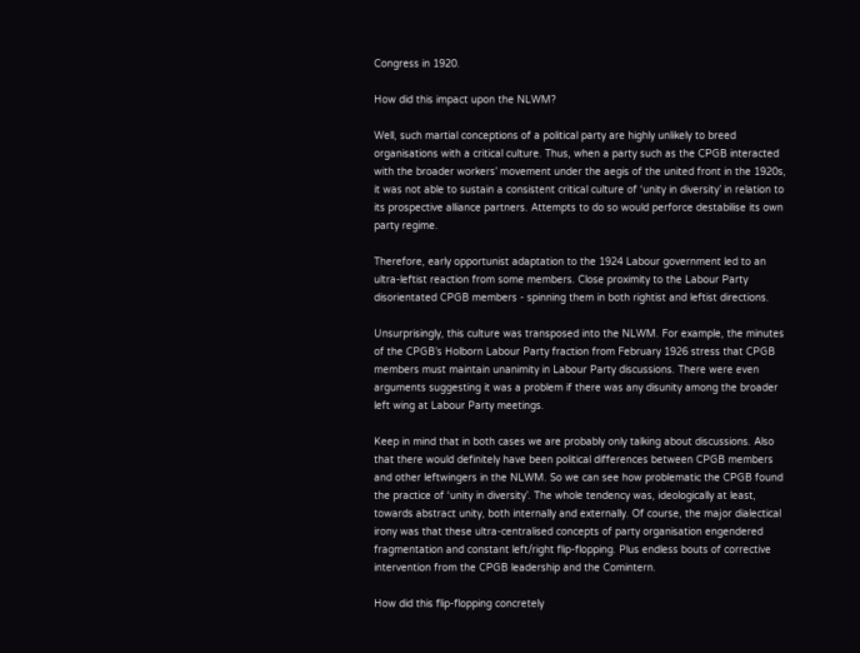Congress in 1920.

How did this impact upon the NLWM?

Well, such martial conceptions of a political party are highly unlikely to breed organisations with a critical culture. Thus, when a party such as the CPGB interacted with the broader workers’ movement under the aegis of the united front in the 1920s, it was not able to sustain a consistent critical culture of ‘unity in diversity’ in relation to its prospective alliance partners. Attempts to do so would perforce destabilise its own party regime.

Therefore, early opportunist adaptation to the 1924 Labour government led to an ultra-leftist reaction from some members. Close proximity to the Labour Party disorientated CPGB members - spinning them in both rightist and leftist directions.

Unsurprisingly, this culture was transposed into the NLWM. For example, the minutes of the CPGB’s Holborn Labour Party fraction from February 1926 stress that CPGB members must maintain unanimity in Labour Party discussions. There were even arguments suggesting it was a problem if there was any disunity among the broader left wing at Labour Party meetings.

Keep in mind that in both cases we are probably only talking about discussions. Also that there would definitely have been political differences between CPGB members and other leftwingers in the NLWM. So we can see how problematic the CPGB found the practice of ‘unity in diversity’. The whole tendency was, ideologically at least, towards abstract unity, both internally and externally. Of course, the major dialectical irony was that these ultra-centralised concepts of party organisation engendered fragmentation and constant left/right flip-flopping. Plus endless bouts of corrective intervention from the CPGB leadership and the Comintern.

How did this flip-flopping concretely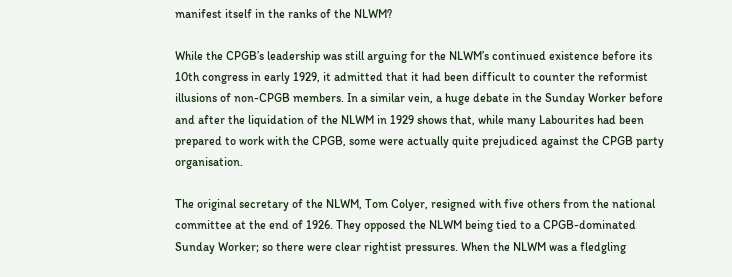manifest itself in the ranks of the NLWM?

While the CPGB’s leadership was still arguing for the NLWM’s continued existence before its 10th congress in early 1929, it admitted that it had been difficult to counter the reformist illusions of non-CPGB members. In a similar vein, a huge debate in the Sunday Worker before and after the liquidation of the NLWM in 1929 shows that, while many Labourites had been prepared to work with the CPGB, some were actually quite prejudiced against the CPGB party organisation.

The original secretary of the NLWM, Tom Colyer, resigned with five others from the national committee at the end of 1926. They opposed the NLWM being tied to a CPGB-dominated Sunday Worker; so there were clear rightist pressures. When the NLWM was a fledgling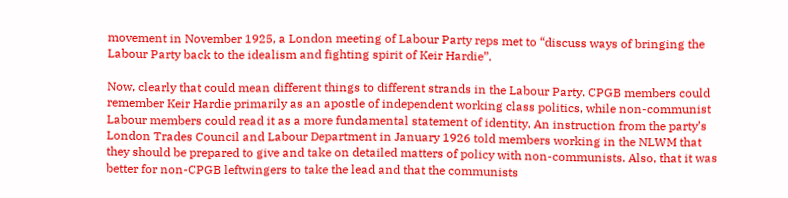movement in November 1925, a London meeting of Labour Party reps met to “discuss ways of bringing the Labour Party back to the idealism and fighting spirit of Keir Hardie”.

Now, clearly that could mean different things to different strands in the Labour Party. CPGB members could remember Keir Hardie primarily as an apostle of independent working class politics, while non-communist Labour members could read it as a more fundamental statement of identity. An instruction from the party’s London Trades Council and Labour Department in January 1926 told members working in the NLWM that they should be prepared to give and take on detailed matters of policy with non-communists. Also, that it was better for non-CPGB leftwingers to take the lead and that the communists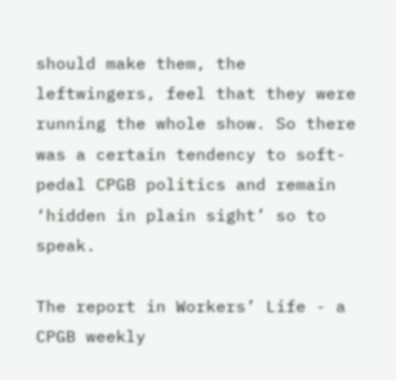should make them, the leftwingers, feel that they were running the whole show. So there was a certain tendency to soft-pedal CPGB politics and remain ‘hidden in plain sight’ so to speak.

The report in Workers’ Life - a CPGB weekly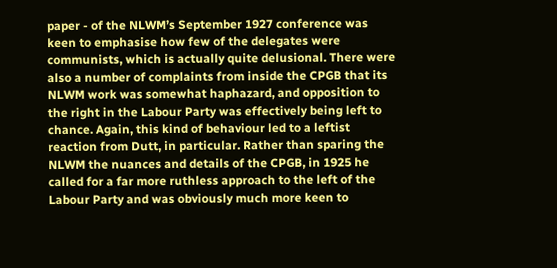paper - of the NLWM’s September 1927 conference was keen to emphasise how few of the delegates were communists, which is actually quite delusional. There were also a number of complaints from inside the CPGB that its NLWM work was somewhat haphazard, and opposition to the right in the Labour Party was effectively being left to chance. Again, this kind of behaviour led to a leftist reaction from Dutt, in particular. Rather than sparing the NLWM the nuances and details of the CPGB, in 1925 he called for a far more ruthless approach to the left of the Labour Party and was obviously much more keen to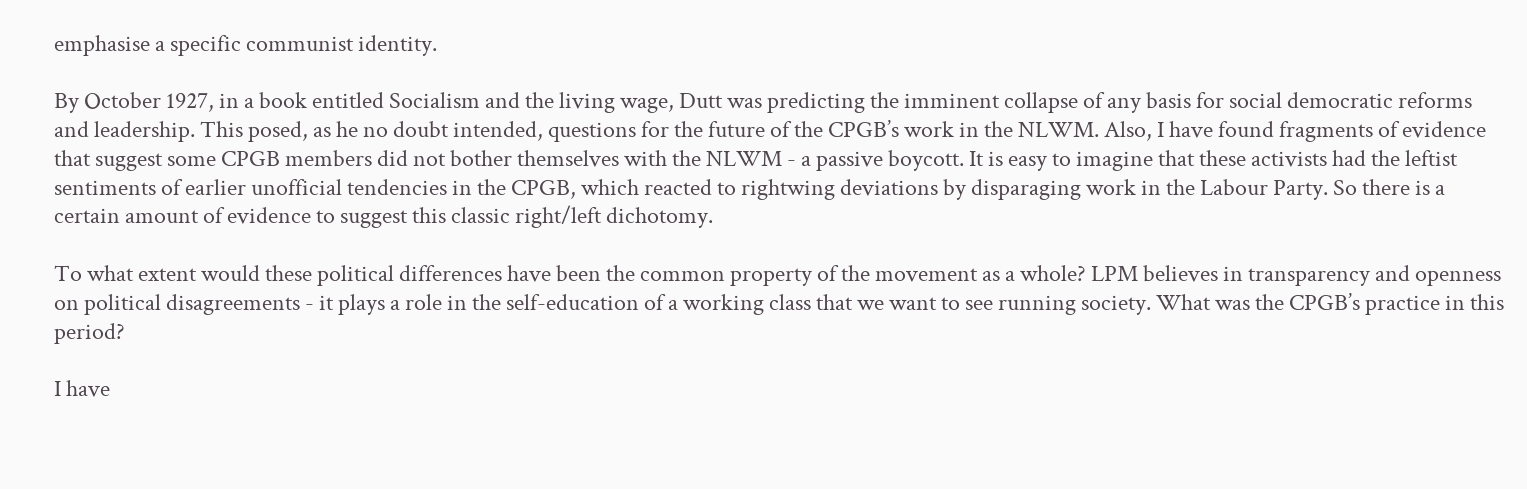emphasise a specific communist identity.

By October 1927, in a book entitled Socialism and the living wage, Dutt was predicting the imminent collapse of any basis for social democratic reforms and leadership. This posed, as he no doubt intended, questions for the future of the CPGB’s work in the NLWM. Also, I have found fragments of evidence that suggest some CPGB members did not bother themselves with the NLWM - a passive boycott. It is easy to imagine that these activists had the leftist sentiments of earlier unofficial tendencies in the CPGB, which reacted to rightwing deviations by disparaging work in the Labour Party. So there is a certain amount of evidence to suggest this classic right/left dichotomy.

To what extent would these political differences have been the common property of the movement as a whole? LPM believes in transparency and openness on political disagreements - it plays a role in the self-education of a working class that we want to see running society. What was the CPGB’s practice in this period?

I have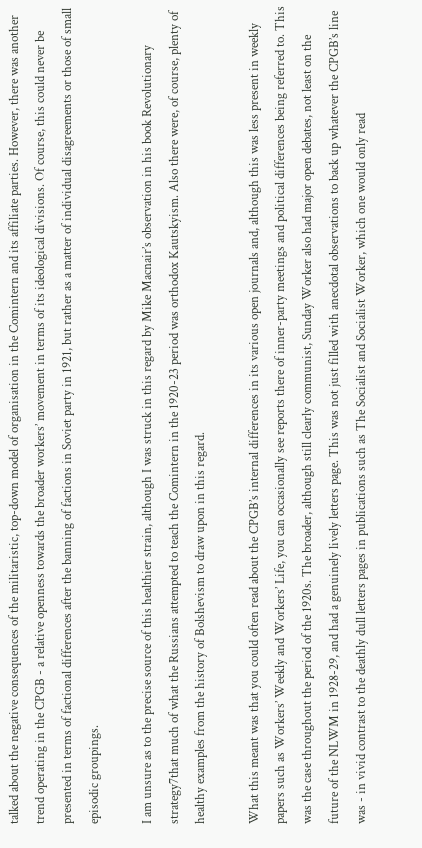talked about the negative consequences of the militaristic, top-down model of organisation in the Comintern and its affiliate parties. However, there was another trend operating in the CPGB - a relative openness towards the broader workers’ movement in terms of its ideological divisions. Of course, this could never be presented in terms of factional differences after the banning of factions in Soviet party in 1921, but rather as a matter of individual disagreements or those of small episodic groupings.

I am unsure as to the precise source of this healthier strain, although I was struck in this regard by Mike Macnair’s observation in his book Revolutionary strategy7that much of what the Russians attempted to teach the Comintern in the 1920-23 period was orthodox Kautskyism. Also there were, of course, plenty of healthy examples from the history of Bolshevism to draw upon in this regard.

What this meant was that you could often read about the CPGB’s internal differences in its various open journals and, although this was less present in weekly papers such as Workers’ Weekly and Workers’ Life, you can occasionally see reports there of inner-party meetings and political differences being referred to. This was the case throughout the period of the 1920s. The broader, although still clearly communist, Sunday Worker also had major open debates, not least on the future of the NLWM in 1928-29, and had a genuinely lively letters page. This was not just filled with anecdotal observations to back up whatever the CPGB’s line was - in vivid contrast to the deathly dull letters pages in publications such as The Socialist and Socialist Worker, which one would only read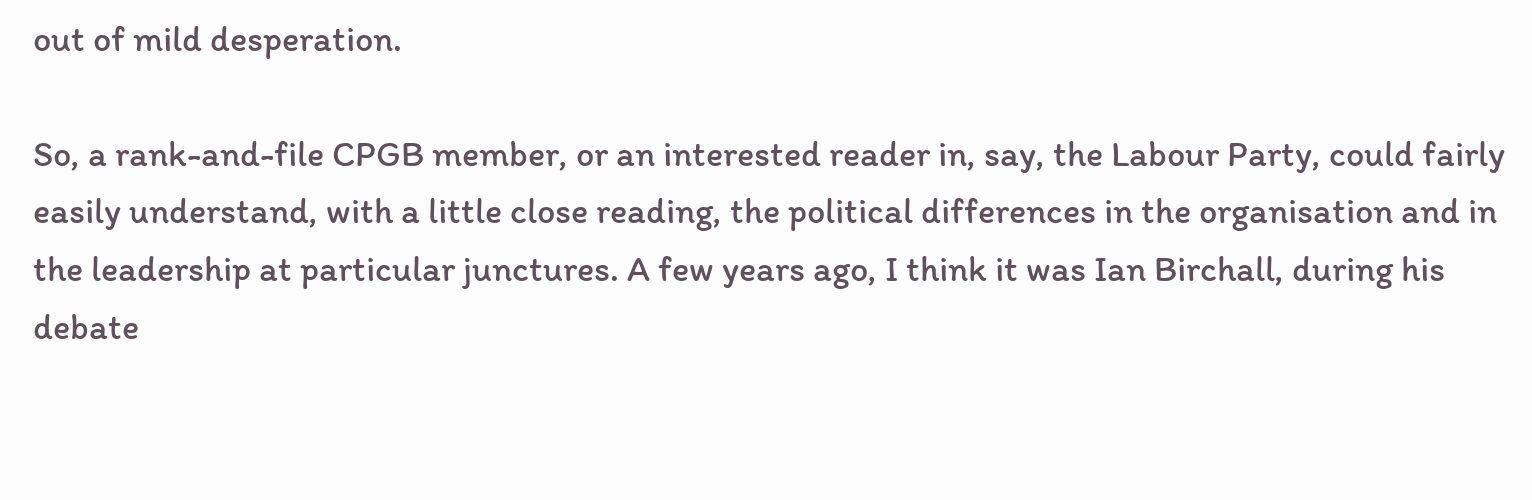out of mild desperation.

So, a rank-and-file CPGB member, or an interested reader in, say, the Labour Party, could fairly easily understand, with a little close reading, the political differences in the organisation and in the leadership at particular junctures. A few years ago, I think it was Ian Birchall, during his debate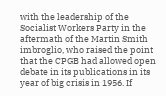with the leadership of the Socialist Workers Party in the aftermath of the Martin Smith imbroglio, who raised the point that the CPGB had allowed open debate in its publications in its year of big crisis in 1956. If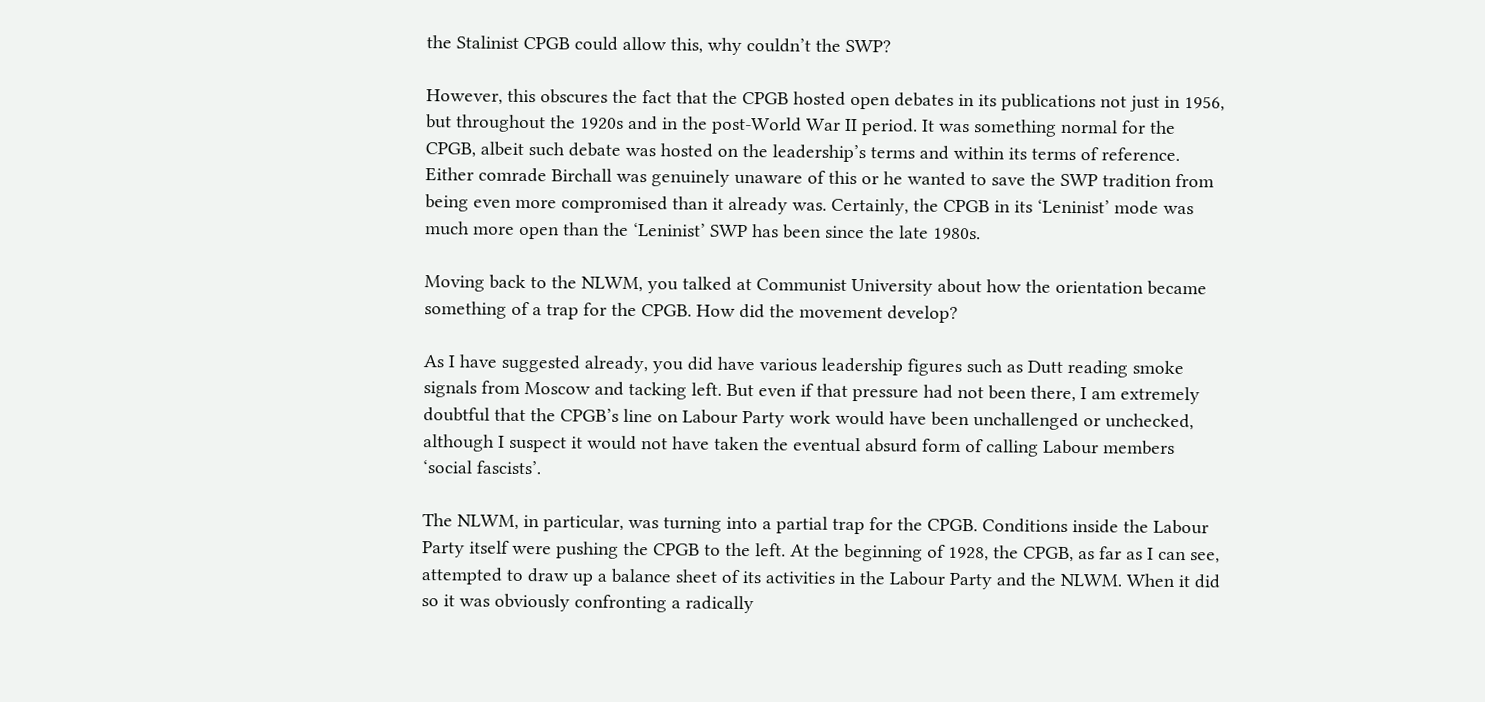the Stalinist CPGB could allow this, why couldn’t the SWP?

However, this obscures the fact that the CPGB hosted open debates in its publications not just in 1956, but throughout the 1920s and in the post-World War II period. It was something normal for the CPGB, albeit such debate was hosted on the leadership’s terms and within its terms of reference. Either comrade Birchall was genuinely unaware of this or he wanted to save the SWP tradition from being even more compromised than it already was. Certainly, the CPGB in its ‘Leninist’ mode was much more open than the ‘Leninist’ SWP has been since the late 1980s.

Moving back to the NLWM, you talked at Communist University about how the orientation became something of a trap for the CPGB. How did the movement develop?

As I have suggested already, you did have various leadership figures such as Dutt reading smoke signals from Moscow and tacking left. But even if that pressure had not been there, I am extremely doubtful that the CPGB’s line on Labour Party work would have been unchallenged or unchecked, although I suspect it would not have taken the eventual absurd form of calling Labour members ‘social fascists’.

The NLWM, in particular, was turning into a partial trap for the CPGB. Conditions inside the Labour Party itself were pushing the CPGB to the left. At the beginning of 1928, the CPGB, as far as I can see, attempted to draw up a balance sheet of its activities in the Labour Party and the NLWM. When it did so it was obviously confronting a radically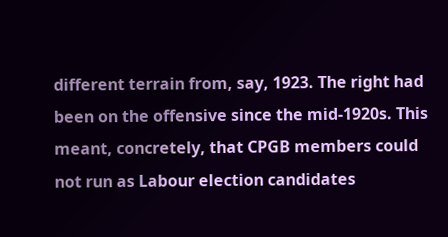different terrain from, say, 1923. The right had been on the offensive since the mid-1920s. This meant, concretely, that CPGB members could not run as Labour election candidates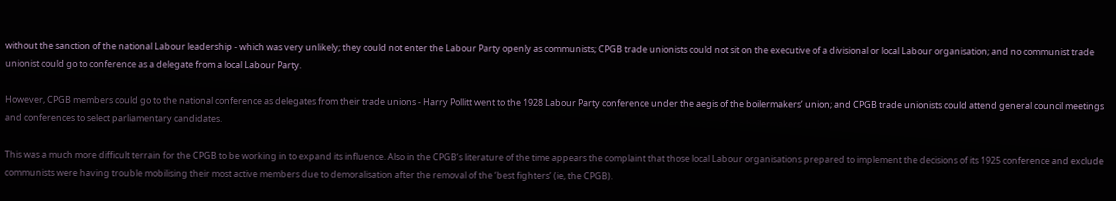without the sanction of the national Labour leadership - which was very unlikely; they could not enter the Labour Party openly as communists; CPGB trade unionists could not sit on the executive of a divisional or local Labour organisation; and no communist trade unionist could go to conference as a delegate from a local Labour Party.

However, CPGB members could go to the national conference as delegates from their trade unions - Harry Pollitt went to the 1928 Labour Party conference under the aegis of the boilermakers’ union; and CPGB trade unionists could attend general council meetings and conferences to select parliamentary candidates.

This was a much more difficult terrain for the CPGB to be working in to expand its influence. Also in the CPGB’s literature of the time appears the complaint that those local Labour organisations prepared to implement the decisions of its 1925 conference and exclude communists were having trouble mobilising their most active members due to demoralisation after the removal of the ‘best fighters’ (ie, the CPGB).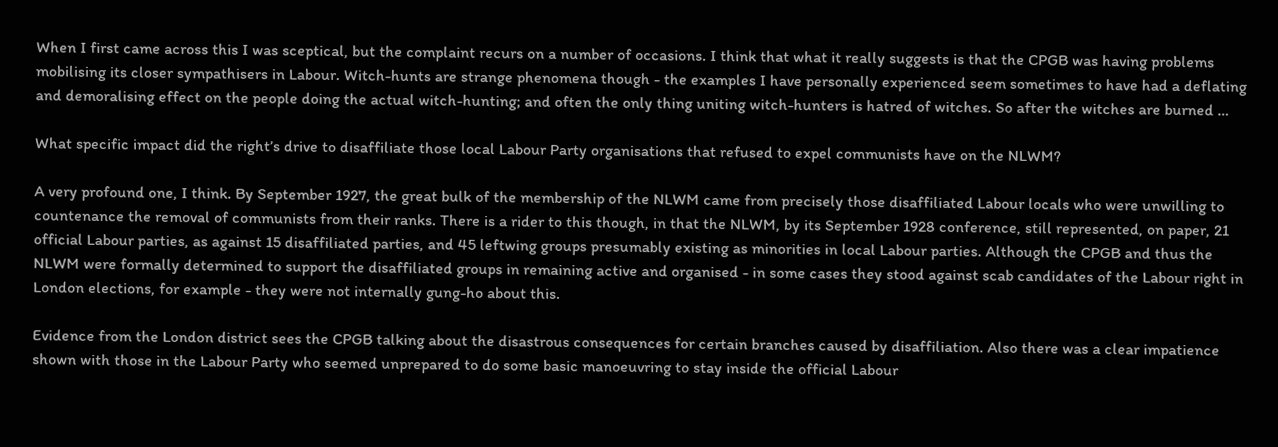When I first came across this I was sceptical, but the complaint recurs on a number of occasions. I think that what it really suggests is that the CPGB was having problems mobilising its closer sympathisers in Labour. Witch-hunts are strange phenomena though - the examples I have personally experienced seem sometimes to have had a deflating and demoralising effect on the people doing the actual witch-hunting; and often the only thing uniting witch-hunters is hatred of witches. So after the witches are burned …

What specific impact did the right’s drive to disaffiliate those local Labour Party organisations that refused to expel communists have on the NLWM?

A very profound one, I think. By September 1927, the great bulk of the membership of the NLWM came from precisely those disaffiliated Labour locals who were unwilling to countenance the removal of communists from their ranks. There is a rider to this though, in that the NLWM, by its September 1928 conference, still represented, on paper, 21 official Labour parties, as against 15 disaffiliated parties, and 45 leftwing groups presumably existing as minorities in local Labour parties. Although the CPGB and thus the NLWM were formally determined to support the disaffiliated groups in remaining active and organised - in some cases they stood against scab candidates of the Labour right in London elections, for example - they were not internally gung-ho about this.

Evidence from the London district sees the CPGB talking about the disastrous consequences for certain branches caused by disaffiliation. Also there was a clear impatience shown with those in the Labour Party who seemed unprepared to do some basic manoeuvring to stay inside the official Labour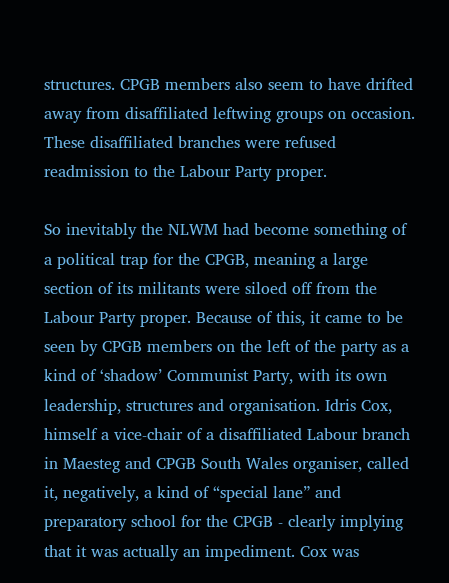structures. CPGB members also seem to have drifted away from disaffiliated leftwing groups on occasion. These disaffiliated branches were refused readmission to the Labour Party proper.

So inevitably the NLWM had become something of a political trap for the CPGB, meaning a large section of its militants were siloed off from the Labour Party proper. Because of this, it came to be seen by CPGB members on the left of the party as a kind of ‘shadow’ Communist Party, with its own leadership, structures and organisation. Idris Cox, himself a vice-chair of a disaffiliated Labour branch in Maesteg and CPGB South Wales organiser, called it, negatively, a kind of “special lane” and preparatory school for the CPGB - clearly implying that it was actually an impediment. Cox was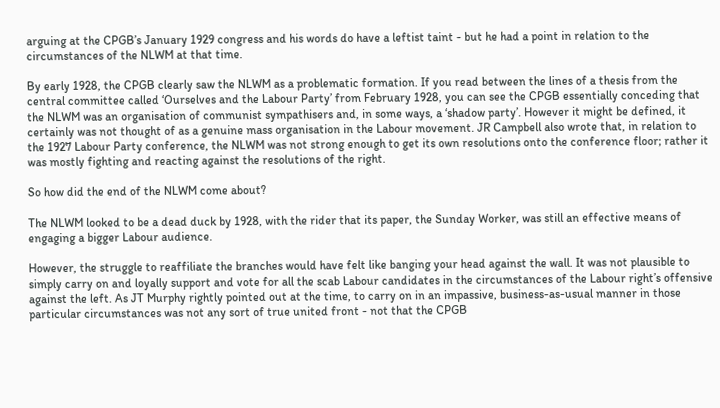arguing at the CPGB’s January 1929 congress and his words do have a leftist taint - but he had a point in relation to the circumstances of the NLWM at that time.

By early 1928, the CPGB clearly saw the NLWM as a problematic formation. If you read between the lines of a thesis from the central committee called ‘Ourselves and the Labour Party’ from February 1928, you can see the CPGB essentially conceding that the NLWM was an organisation of communist sympathisers and, in some ways, a ‘shadow party’. However it might be defined, it certainly was not thought of as a genuine mass organisation in the Labour movement. JR Campbell also wrote that, in relation to the 1927 Labour Party conference, the NLWM was not strong enough to get its own resolutions onto the conference floor; rather it was mostly fighting and reacting against the resolutions of the right.

So how did the end of the NLWM come about?

The NLWM looked to be a dead duck by 1928, with the rider that its paper, the Sunday Worker, was still an effective means of engaging a bigger Labour audience.

However, the struggle to reaffiliate the branches would have felt like banging your head against the wall. It was not plausible to simply carry on and loyally support and vote for all the scab Labour candidates in the circumstances of the Labour right’s offensive against the left. As JT Murphy rightly pointed out at the time, to carry on in an impassive, business-as-usual manner in those particular circumstances was not any sort of true united front - not that the CPGB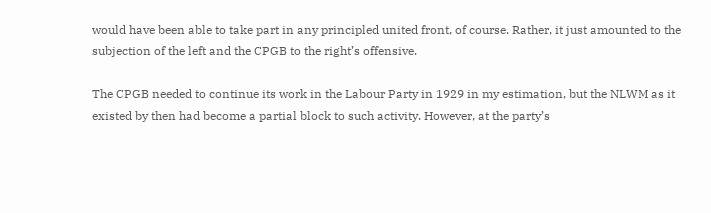would have been able to take part in any principled united front, of course. Rather, it just amounted to the subjection of the left and the CPGB to the right’s offensive.

The CPGB needed to continue its work in the Labour Party in 1929 in my estimation, but the NLWM as it existed by then had become a partial block to such activity. However, at the party’s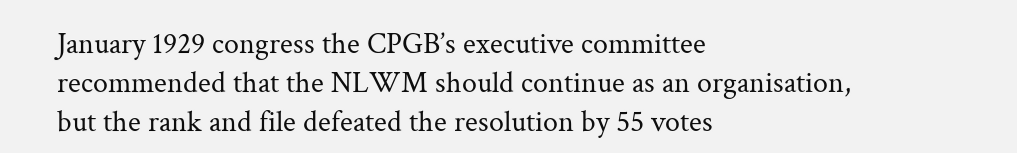January 1929 congress the CPGB’s executive committee recommended that the NLWM should continue as an organisation, but the rank and file defeated the resolution by 55 votes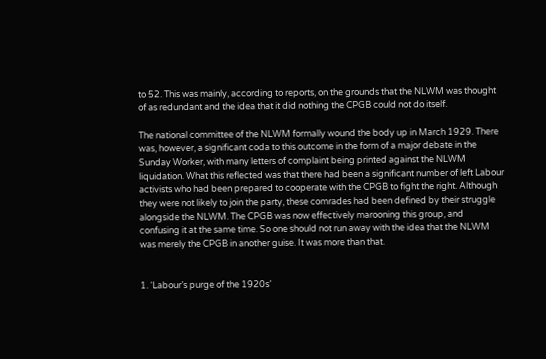to 52. This was mainly, according to reports, on the grounds that the NLWM was thought of as redundant and the idea that it did nothing the CPGB could not do itself.

The national committee of the NLWM formally wound the body up in March 1929. There was, however, a significant coda to this outcome in the form of a major debate in the Sunday Worker, with many letters of complaint being printed against the NLWM liquidation. What this reflected was that there had been a significant number of left Labour activists who had been prepared to cooperate with the CPGB to fight the right. Although they were not likely to join the party, these comrades had been defined by their struggle alongside the NLWM. The CPGB was now effectively marooning this group, and confusing it at the same time. So one should not run away with the idea that the NLWM was merely the CPGB in another guise. It was more than that.


1. ‘Labour’s purge of the 1920s’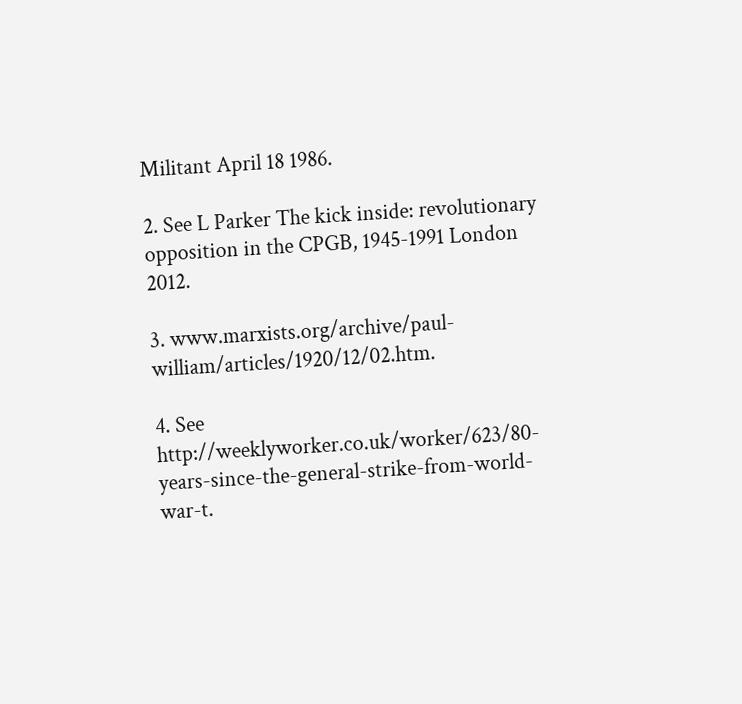Militant April 18 1986.

2. See L Parker The kick inside: revolutionary opposition in the CPGB, 1945-1991 London 2012.

3. www.marxists.org/archive/paul-william/articles/1920/12/02.htm.

4. See http://weeklyworker.co.uk/worker/623/80-years-since-the-general-strike-from-world-war-t.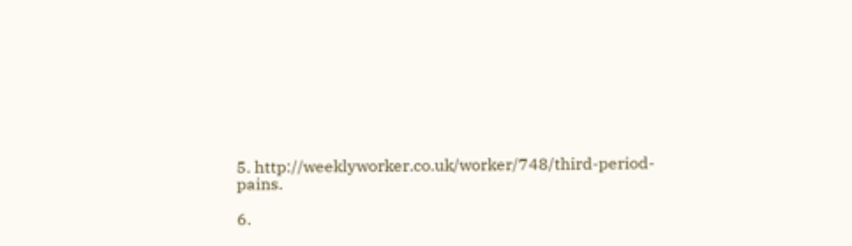5. http://weeklyworker.co.uk/worker/748/third-period-pains.

6.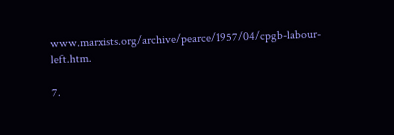www.marxists.org/archive/pearce/1957/04/cpgb-labour-left.htm.

7.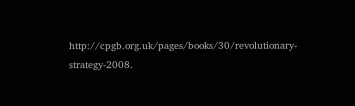http://cpgb.org.uk/pages/books/30/revolutionary-strategy-2008.